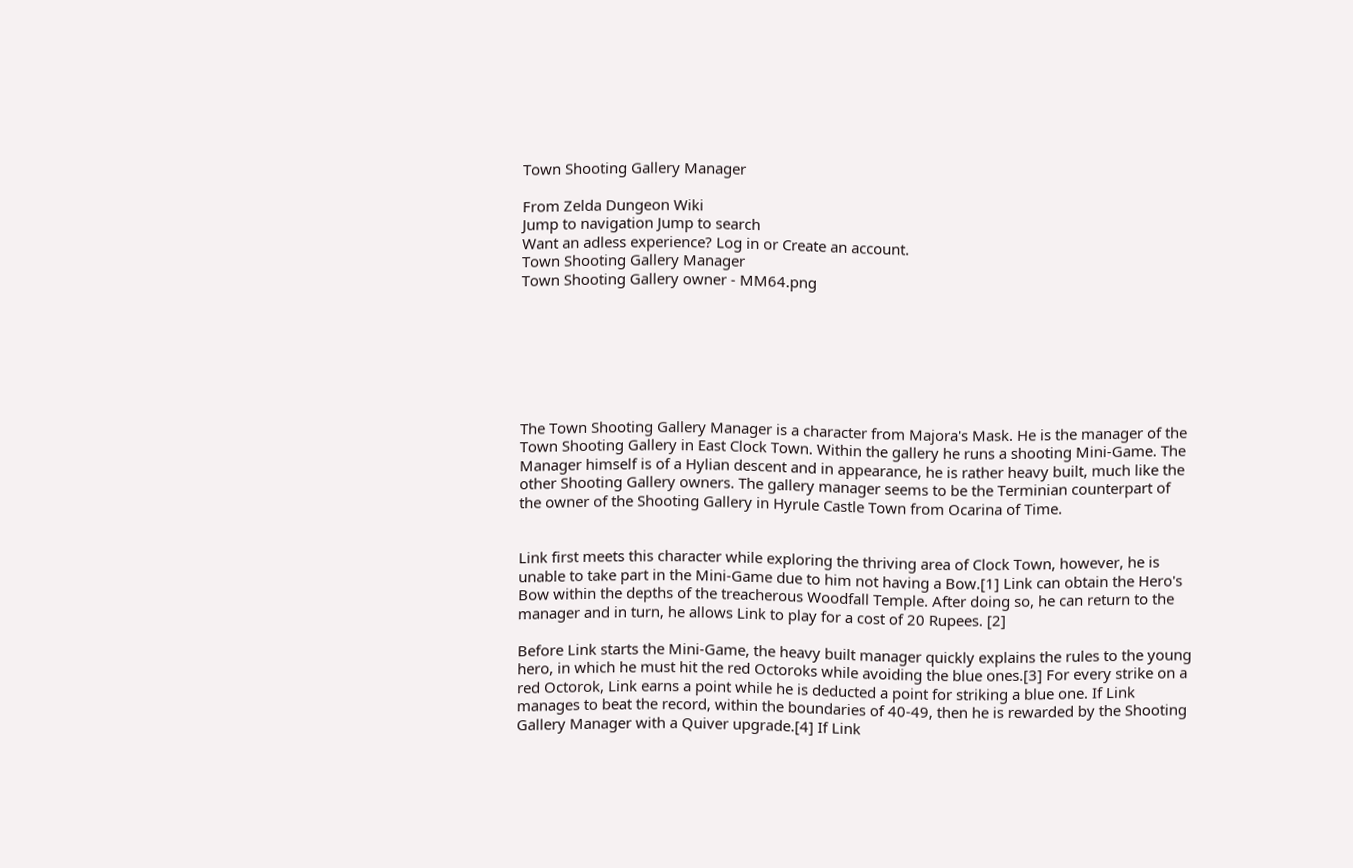Town Shooting Gallery Manager

From Zelda Dungeon Wiki
Jump to navigation Jump to search
Want an adless experience? Log in or Create an account.
Town Shooting Gallery Manager
Town Shooting Gallery owner - MM64.png







The Town Shooting Gallery Manager is a character from Majora's Mask. He is the manager of the Town Shooting Gallery in East Clock Town. Within the gallery he runs a shooting Mini-Game. The Manager himself is of a Hylian descent and in appearance, he is rather heavy built, much like the other Shooting Gallery owners. The gallery manager seems to be the Terminian counterpart of the owner of the Shooting Gallery in Hyrule Castle Town from Ocarina of Time.


Link first meets this character while exploring the thriving area of Clock Town, however, he is unable to take part in the Mini-Game due to him not having a Bow.[1] Link can obtain the Hero's Bow within the depths of the treacherous Woodfall Temple. After doing so, he can return to the manager and in turn, he allows Link to play for a cost of 20 Rupees. [2]

Before Link starts the Mini-Game, the heavy built manager quickly explains the rules to the young hero, in which he must hit the red Octoroks while avoiding the blue ones.[3] For every strike on a red Octorok, Link earns a point while he is deducted a point for striking a blue one. If Link manages to beat the record, within the boundaries of 40-49, then he is rewarded by the Shooting Gallery Manager with a Quiver upgrade.[4] If Link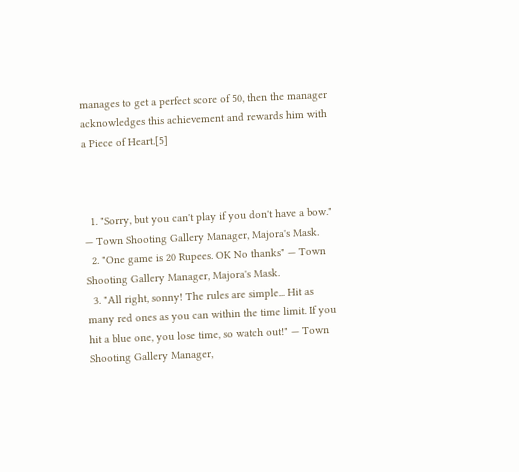manages to get a perfect score of 50, then the manager acknowledges this achievement and rewards him with a Piece of Heart.[5]



  1. "Sorry, but you can't play if you don't have a bow." — Town Shooting Gallery Manager, Majora's Mask.
  2. "One game is 20 Rupees. OK No thanks" — Town Shooting Gallery Manager, Majora's Mask.
  3. "All right, sonny! The rules are simple... Hit as many red ones as you can within the time limit. If you hit a blue one, you lose time, so watch out!" — Town Shooting Gallery Manager,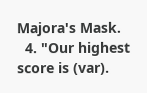Majora's Mask.
  4. "Our highest score is (var).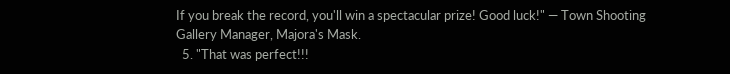If you break the record, you'll win a spectacular prize! Good luck!" — Town Shooting Gallery Manager, Majora's Mask.
  5. "That was perfect!!!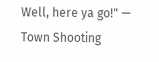Well, here ya go!" — Town Shooting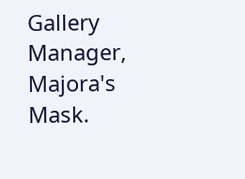Gallery Manager, Majora's Mask.